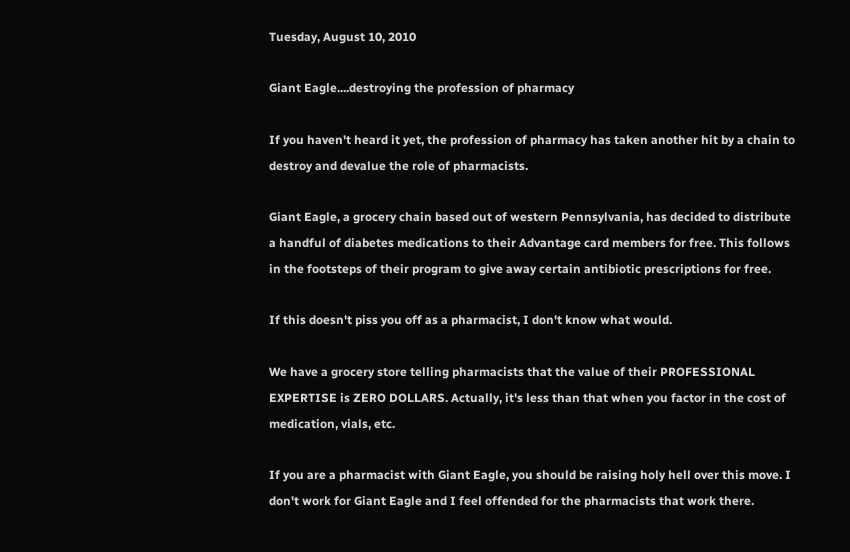Tuesday, August 10, 2010

Giant Eagle....destroying the profession of pharmacy

If you haven't heard it yet, the profession of pharmacy has taken another hit by a chain to destroy and devalue the role of pharmacists.

Giant Eagle, a grocery chain based out of western Pennsylvania, has decided to distribute a handful of diabetes medications to their Advantage card members for free. This follows in the footsteps of their program to give away certain antibiotic prescriptions for free.

If this doesn't piss you off as a pharmacist, I don't know what would.

We have a grocery store telling pharmacists that the value of their PROFESSIONAL EXPERTISE is ZERO DOLLARS. Actually, it's less than that when you factor in the cost of medication, vials, etc.

If you are a pharmacist with Giant Eagle, you should be raising holy hell over this move. I don't work for Giant Eagle and I feel offended for the pharmacists that work there.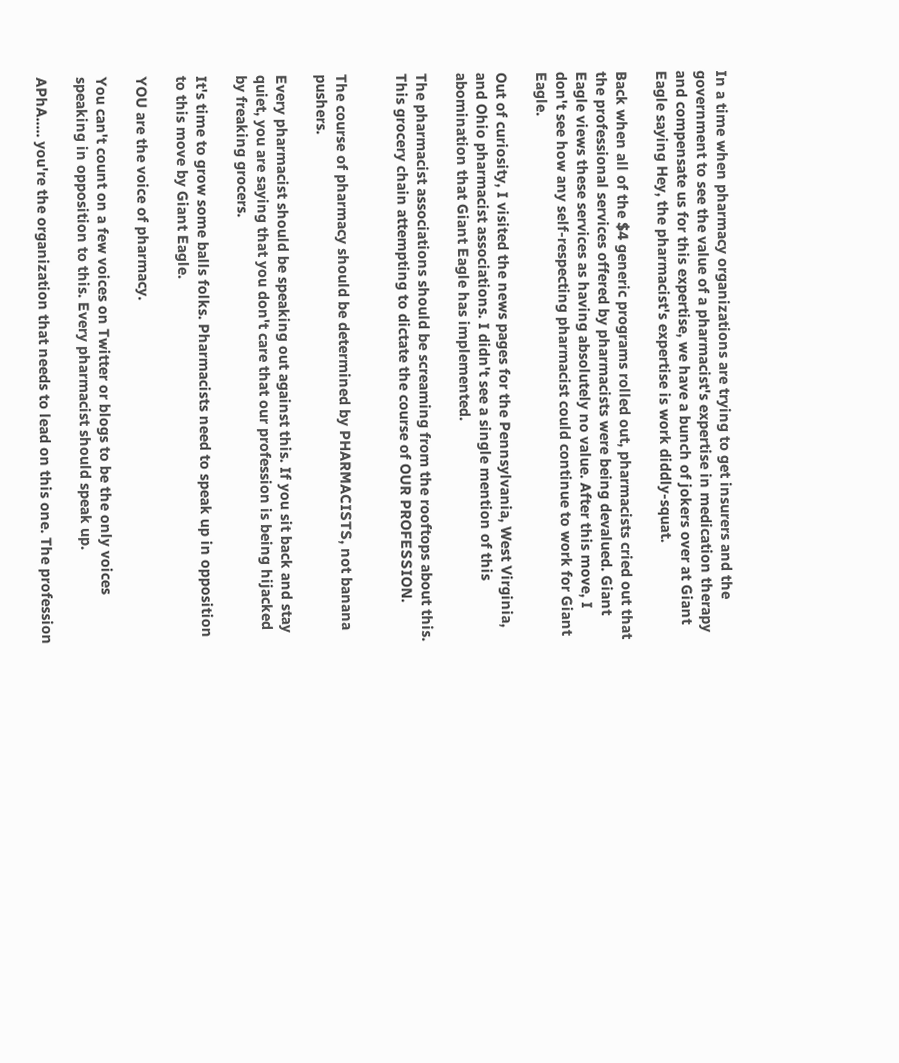In a time when pharmacy organizations are trying to get insurers and the government to see the value of a pharmacist's expertise in medication therapy and compensate us for this expertise, we have a bunch of jokers over at Giant Eagle saying Hey, the pharmacist's expertise is work diddly-squat.

Back when all of the $4 generic programs rolled out, pharmacists cried out that the professional services offered by pharmacists were being devalued. Giant Eagle views these services as having absolutely no value. After this move, I don't see how any self-respecting pharmacist could continue to work for Giant Eagle.

Out of curiosity, I visited the news pages for the Pennsylvania, West Virginia, and Ohio pharmacist associations. I didn't see a single mention of this abomination that Giant Eagle has implemented.

The pharmacist associations should be screaming from the rooftops about this. This grocery chain attempting to dictate the course of OUR PROFESSION.


The course of pharmacy should be determined by PHARMACISTS, not banana pushers.

Every pharmacist should be speaking out against this. If you sit back and stay quiet, you are saying that you don't care that our profession is being hijacked by freaking grocers.

It's time to grow some balls folks. Pharmacists need to speak up in opposition to this move by Giant Eagle.

YOU are the voice of pharmacy.

You can't count on a few voices on Twitter or blogs to be the only voices speaking in opposition to this. Every pharmacist should speak up.

APhA..... you're the organization that needs to lead on this one. The profession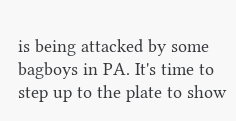is being attacked by some bagboys in PA. It's time to step up to the plate to show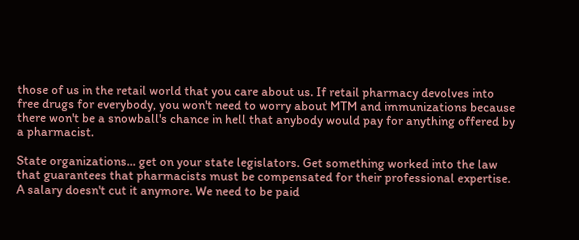those of us in the retail world that you care about us. If retail pharmacy devolves into free drugs for everybody, you won't need to worry about MTM and immunizations because there won't be a snowball's chance in hell that anybody would pay for anything offered by a pharmacist.

State organizations... get on your state legislators. Get something worked into the law that guarantees that pharmacists must be compensated for their professional expertise. A salary doesn't cut it anymore. We need to be paid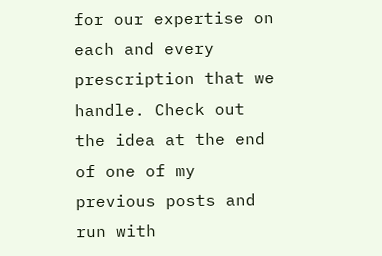for our expertise on each and every prescription that we handle. Check out the idea at the end of one of my previous posts and run with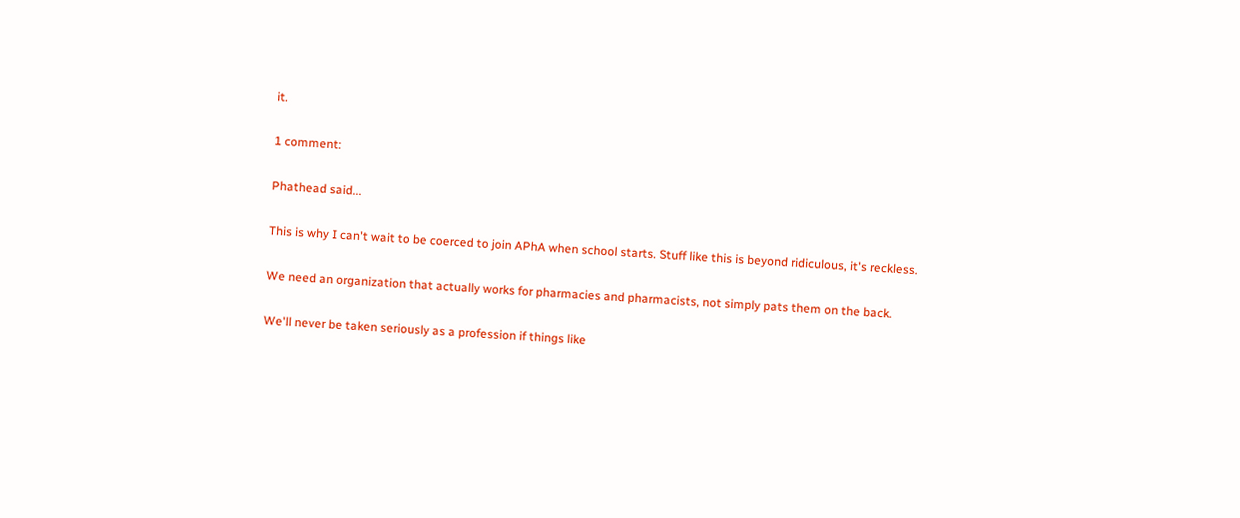it.

1 comment:

Phathead said...

This is why I can't wait to be coerced to join APhA when school starts. Stuff like this is beyond ridiculous, it's reckless.

We need an organization that actually works for pharmacies and pharmacists, not simply pats them on the back.

We'll never be taken seriously as a profession if things like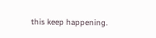this keep happening.